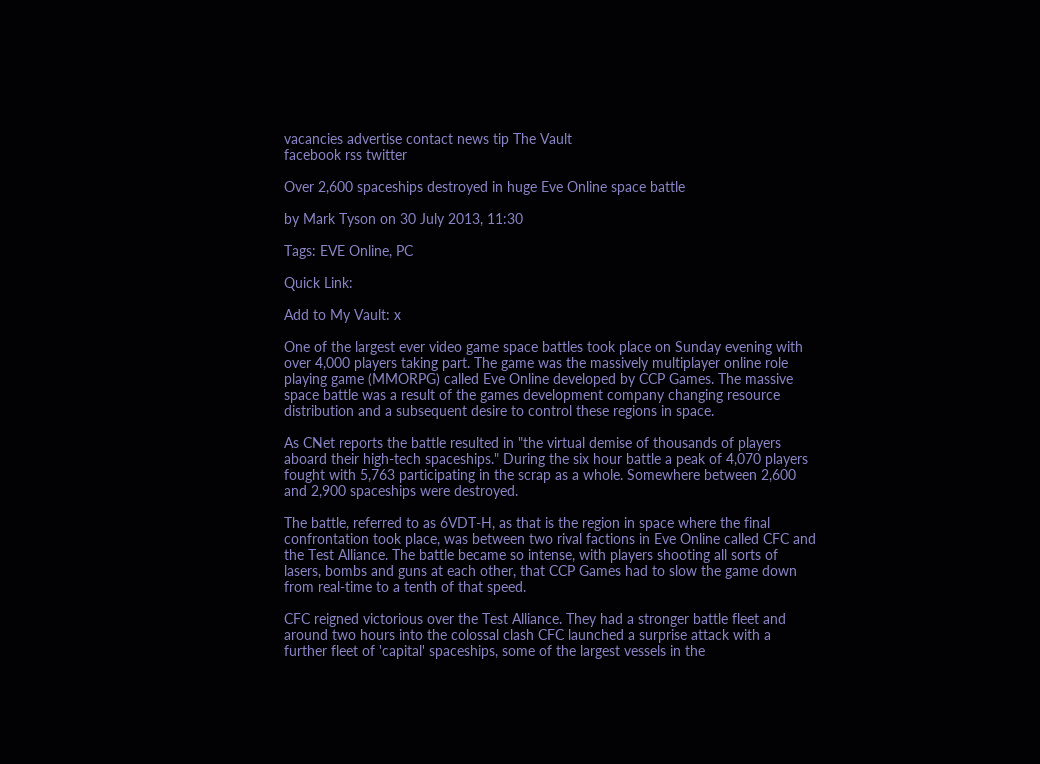vacancies advertise contact news tip The Vault
facebook rss twitter

Over 2,600 spaceships destroyed in huge Eve Online space battle

by Mark Tyson on 30 July 2013, 11:30

Tags: EVE Online, PC

Quick Link:

Add to My Vault: x

One of the largest ever video game space battles took place on Sunday evening with over 4,000 players taking part. The game was the massively multiplayer online role playing game (MMORPG) called Eve Online developed by CCP Games. The massive space battle was a result of the games development company changing resource distribution and a subsequent desire to control these regions in space.

As CNet reports the battle resulted in "the virtual demise of thousands of players aboard their high-tech spaceships." During the six hour battle a peak of 4,070 players fought with 5,763 participating in the scrap as a whole. Somewhere between 2,600 and 2,900 spaceships were destroyed.

The battle, referred to as 6VDT-H, as that is the region in space where the final confrontation took place, was between two rival factions in Eve Online called CFC and the Test Alliance. The battle became so intense, with players shooting all sorts of lasers, bombs and guns at each other, that CCP Games had to slow the game down from real-time to a tenth of that speed.

CFC reigned victorious over the Test Alliance. They had a stronger battle fleet and around two hours into the colossal clash CFC launched a surprise attack with a further fleet of 'capital' spaceships, some of the largest vessels in the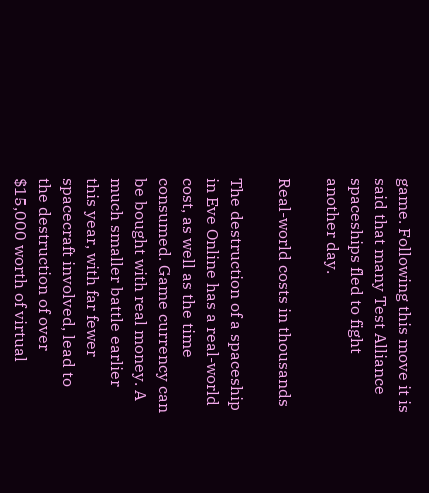game. Following this move it is said that many Test Alliance spaceships fled to fight another day.

Real-world costs in thousands

The destruction of a spaceship in Eve Online has a real-world cost, as well as the time consumed. Game currency can be bought with real money. A much smaller battle earlier this year, with far fewer spacecraft involved, lead to the destruction of over $15,000 worth of virtual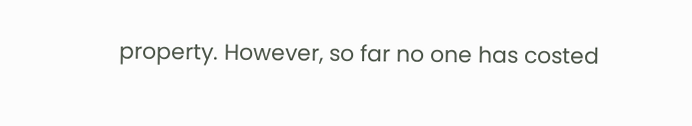property. However, so far no one has costed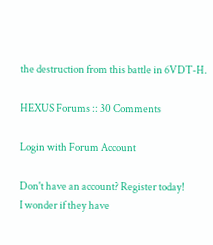the destruction from this battle in 6VDT-H.

HEXUS Forums :: 30 Comments

Login with Forum Account

Don't have an account? Register today!
I wonder if they have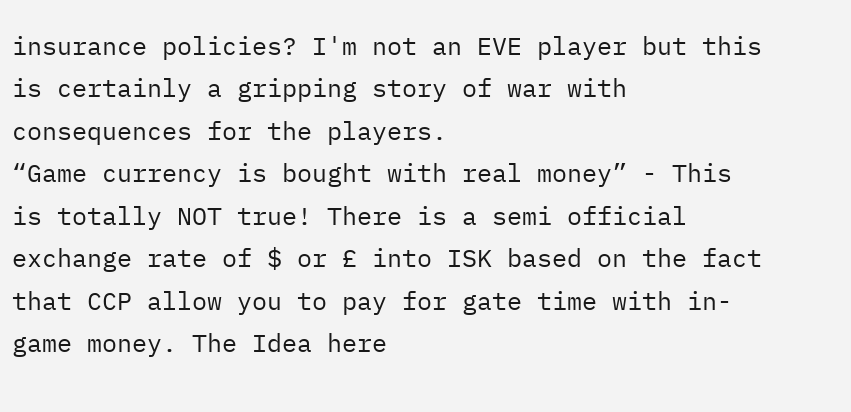insurance policies? I'm not an EVE player but this is certainly a gripping story of war with consequences for the players.
“Game currency is bought with real money” - This is totally NOT true! There is a semi official exchange rate of $ or £ into ISK based on the fact that CCP allow you to pay for gate time with in-game money. The Idea here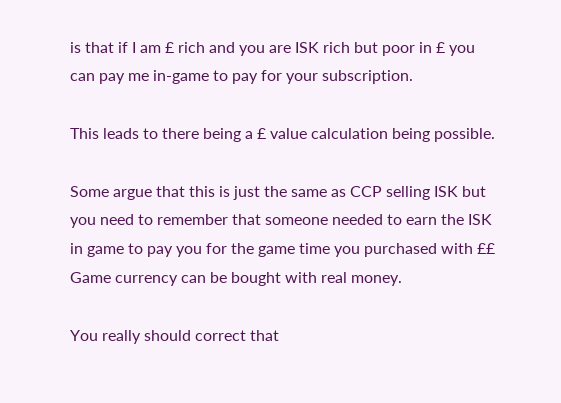is that if I am £ rich and you are ISK rich but poor in £ you can pay me in-game to pay for your subscription.

This leads to there being a £ value calculation being possible.

Some argue that this is just the same as CCP selling ISK but you need to remember that someone needed to earn the ISK in game to pay you for the game time you purchased with ££
Game currency can be bought with real money.

You really should correct that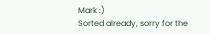Mark :)
Sorted already, sorry for the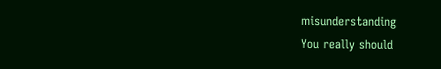misunderstanding
You really should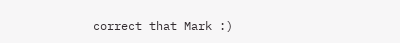correct that Mark :)